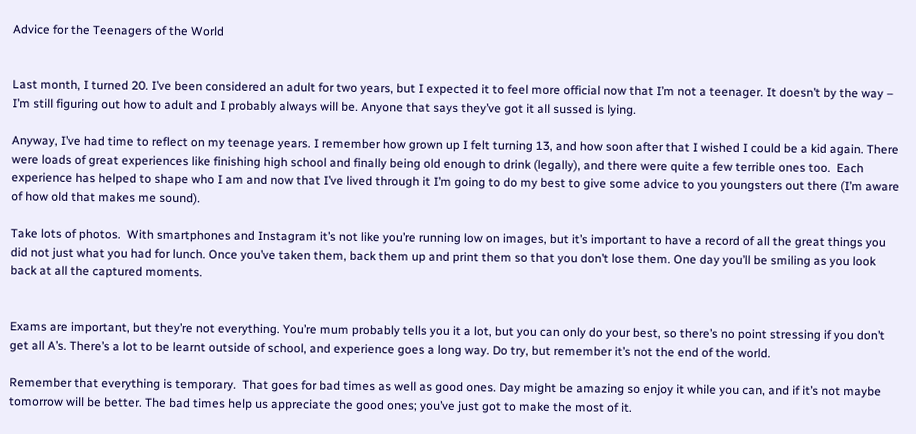Advice for the Teenagers of the World


Last month, I turned 20. I’ve been considered an adult for two years, but I expected it to feel more official now that I’m not a teenager. It doesn’t by the way – I’m still figuring out how to adult and I probably always will be. Anyone that says they’ve got it all sussed is lying.

Anyway, I’ve had time to reflect on my teenage years. I remember how grown up I felt turning 13, and how soon after that I wished I could be a kid again. There were loads of great experiences like finishing high school and finally being old enough to drink (legally), and there were quite a few terrible ones too.  Each experience has helped to shape who I am and now that I’ve lived through it I’m going to do my best to give some advice to you youngsters out there (I’m aware of how old that makes me sound).

Take lots of photos.  With smartphones and Instagram it’s not like you’re running low on images, but it’s important to have a record of all the great things you did not just what you had for lunch. Once you’ve taken them, back them up and print them so that you don’t lose them. One day you’ll be smiling as you look back at all the captured moments.


Exams are important, but they’re not everything. You’re mum probably tells you it a lot, but you can only do your best, so there’s no point stressing if you don’t get all A’s. There’s a lot to be learnt outside of school, and experience goes a long way. Do try, but remember it’s not the end of the world.

Remember that everything is temporary.  That goes for bad times as well as good ones. Day might be amazing so enjoy it while you can, and if it’s not maybe tomorrow will be better. The bad times help us appreciate the good ones; you’ve just got to make the most of it.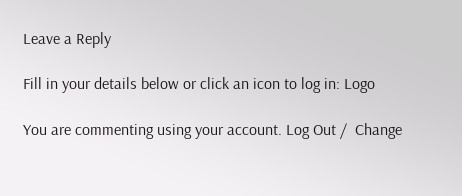Leave a Reply

Fill in your details below or click an icon to log in: Logo

You are commenting using your account. Log Out /  Change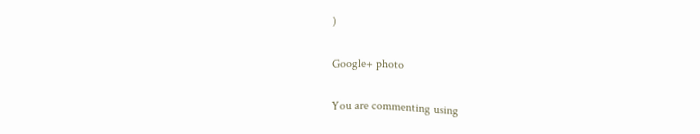)

Google+ photo

You are commenting using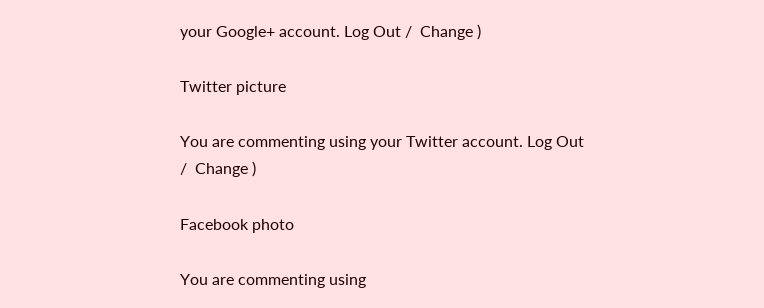your Google+ account. Log Out /  Change )

Twitter picture

You are commenting using your Twitter account. Log Out /  Change )

Facebook photo

You are commenting using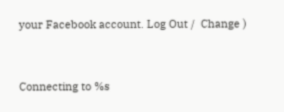your Facebook account. Log Out /  Change )


Connecting to %s